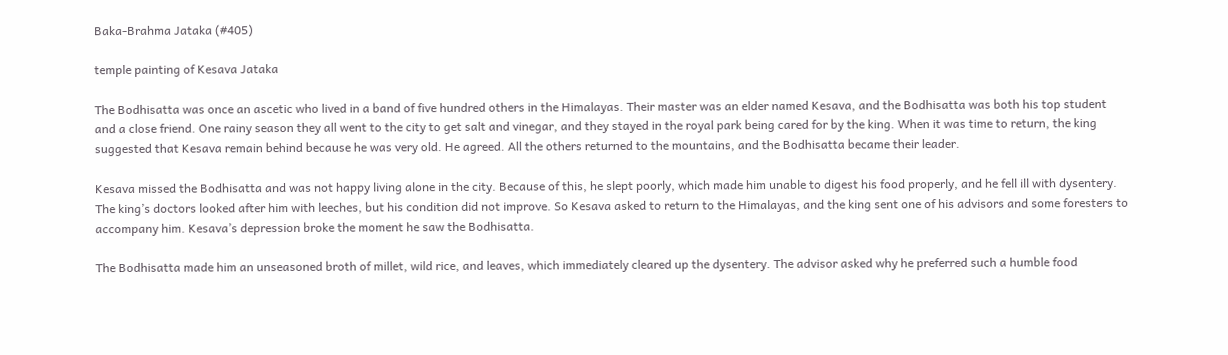Baka-Brahma Jataka (#405)

temple painting of Kesava Jataka

The Bodhisatta was once an ascetic who lived in a band of five hundred others in the Himalayas. Their master was an elder named Kesava, and the Bodhisatta was both his top student and a close friend. One rainy season they all went to the city to get salt and vinegar, and they stayed in the royal park being cared for by the king. When it was time to return, the king suggested that Kesava remain behind because he was very old. He agreed. All the others returned to the mountains, and the Bodhisatta became their leader.

Kesava missed the Bodhisatta and was not happy living alone in the city. Because of this, he slept poorly, which made him unable to digest his food properly, and he fell ill with dysentery. The king’s doctors looked after him with leeches, but his condition did not improve. So Kesava asked to return to the Himalayas, and the king sent one of his advisors and some foresters to accompany him. Kesava’s depression broke the moment he saw the Bodhisatta.

The Bodhisatta made him an unseasoned broth of millet, wild rice, and leaves, which immediately cleared up the dysentery. The advisor asked why he preferred such a humble food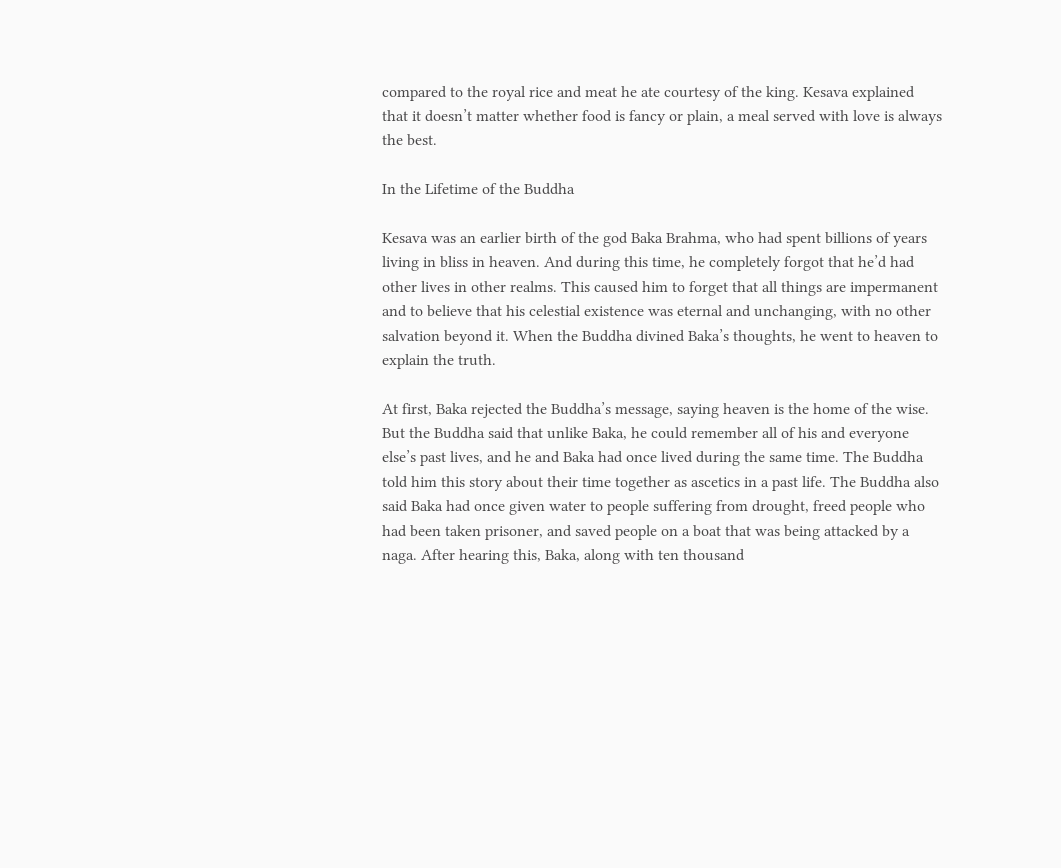compared to the royal rice and meat he ate courtesy of the king. Kesava explained that it doesn’t matter whether food is fancy or plain, a meal served with love is always the best.

In the Lifetime of the Buddha

Kesava was an earlier birth of the god Baka Brahma, who had spent billions of years living in bliss in heaven. And during this time, he completely forgot that he’d had other lives in other realms. This caused him to forget that all things are impermanent and to believe that his celestial existence was eternal and unchanging, with no other salvation beyond it. When the Buddha divined Baka’s thoughts, he went to heaven to explain the truth.

At first, Baka rejected the Buddha’s message, saying heaven is the home of the wise. But the Buddha said that unlike Baka, he could remember all of his and everyone else’s past lives, and he and Baka had once lived during the same time. The Buddha told him this story about their time together as ascetics in a past life. The Buddha also said Baka had once given water to people suffering from drought, freed people who had been taken prisoner, and saved people on a boat that was being attacked by a naga. After hearing this, Baka, along with ten thousand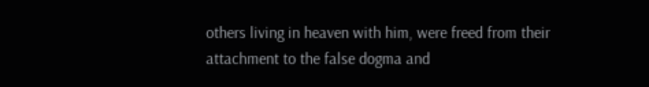others living in heaven with him, were freed from their attachment to the false dogma and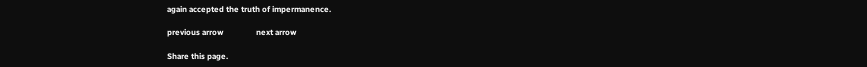again accepted the truth of impermanence.

previous arrow                next arrow

Share this page.